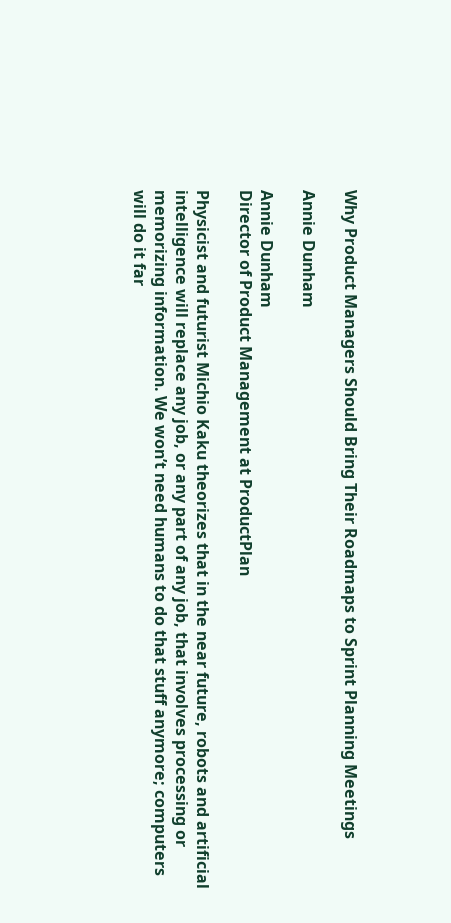Why Product Managers Should Bring Their Roadmaps to Sprint Planning Meetings

Annie Dunham

Annie Dunham
Director of Product Management at ProductPlan

Physicist and futurist Michio Kaku theorizes that in the near future, robots and artificial intelligence will replace any job, or any part of any job, that involves processing or memorizing information. We won’t need humans to do that stuff anymore; computers will do it far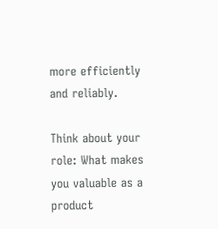more efficiently and reliably.

Think about your role: What makes you valuable as a product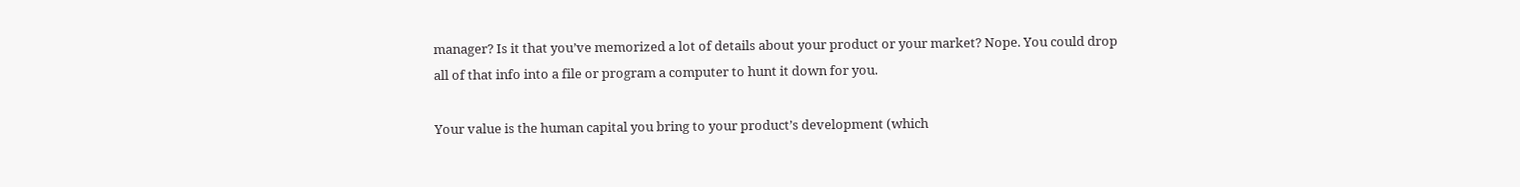manager? Is it that you’ve memorized a lot of details about your product or your market? Nope. You could drop all of that info into a file or program a computer to hunt it down for you.

Your value is the human capital you bring to your product’s development (which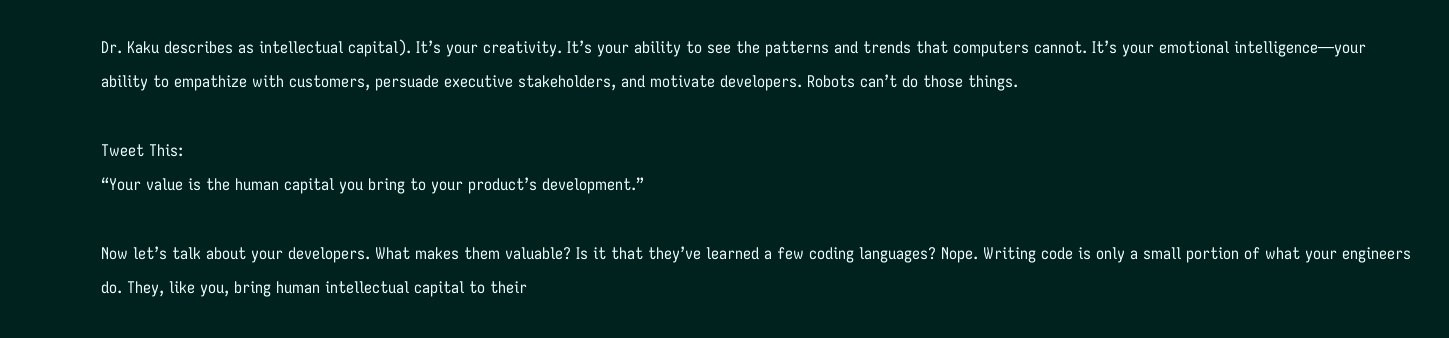Dr. Kaku describes as intellectual capital). It’s your creativity. It’s your ability to see the patterns and trends that computers cannot. It’s your emotional intelligence—your ability to empathize with customers, persuade executive stakeholders, and motivate developers. Robots can’t do those things.

Tweet This:
“Your value is the human capital you bring to your product’s development.”

Now let’s talk about your developers. What makes them valuable? Is it that they’ve learned a few coding languages? Nope. Writing code is only a small portion of what your engineers do. They, like you, bring human intellectual capital to their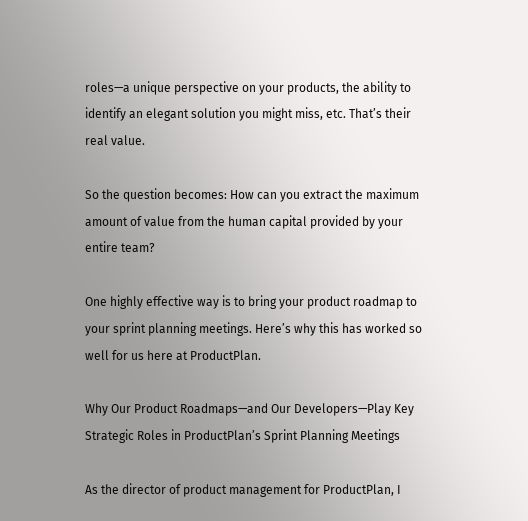roles—a unique perspective on your products, the ability to identify an elegant solution you might miss, etc. That’s their real value.

So the question becomes: How can you extract the maximum amount of value from the human capital provided by your entire team?

One highly effective way is to bring your product roadmap to your sprint planning meetings. Here’s why this has worked so well for us here at ProductPlan.

Why Our Product Roadmaps—and Our Developers—Play Key Strategic Roles in ProductPlan’s Sprint Planning Meetings

As the director of product management for ProductPlan, I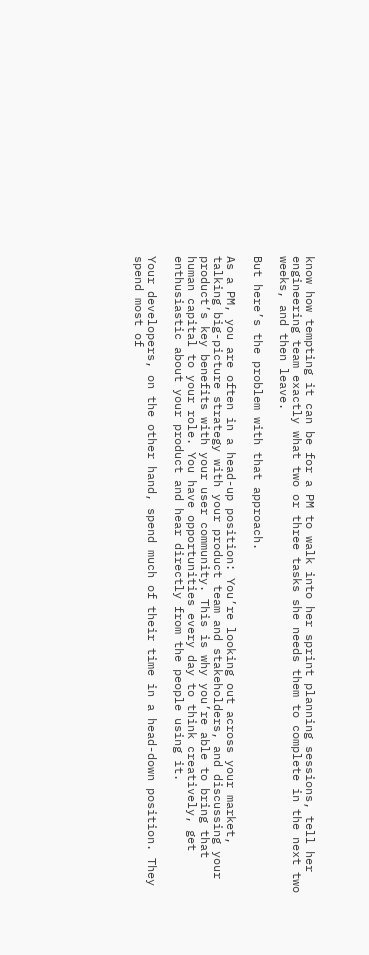know how tempting it can be for a PM to walk into her sprint planning sessions, tell her engineering team exactly what two or three tasks she needs them to complete in the next two weeks, and then leave.

But here’s the problem with that approach.

As a PM, you are often in a head-up position: You’re looking out across your market, talking big-picture strategy with your product team and stakeholders, and discussing your product’s key benefits with your user community. This is why you’re able to bring that human capital to your role. You have opportunities every day to think creatively, get enthusiastic about your product and hear directly from the people using it.

Your developers, on the other hand, spend much of their time in a head-down position. They spend most of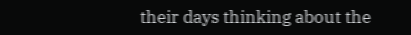their days thinking about the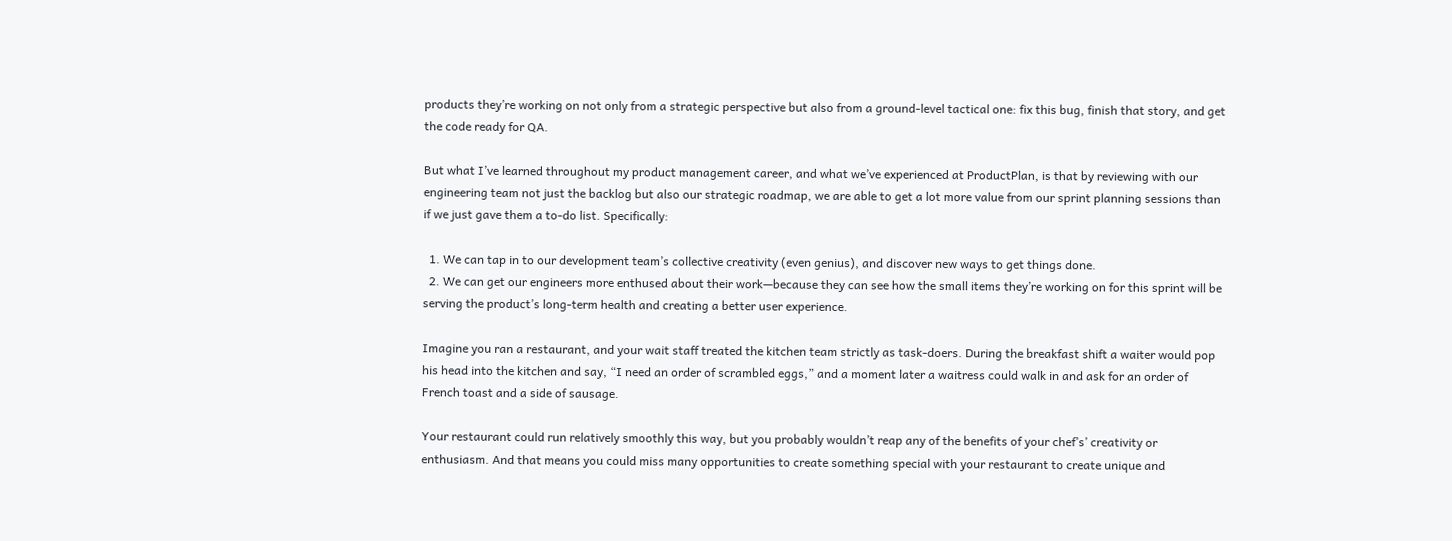products they’re working on not only from a strategic perspective but also from a ground-level tactical one: fix this bug, finish that story, and get the code ready for QA.

But what I’ve learned throughout my product management career, and what we’ve experienced at ProductPlan, is that by reviewing with our engineering team not just the backlog but also our strategic roadmap, we are able to get a lot more value from our sprint planning sessions than if we just gave them a to-do list. Specifically:

  1. We can tap in to our development team’s collective creativity (even genius), and discover new ways to get things done.
  2. We can get our engineers more enthused about their work—because they can see how the small items they’re working on for this sprint will be serving the product’s long-term health and creating a better user experience.

Imagine you ran a restaurant, and your wait staff treated the kitchen team strictly as task-doers. During the breakfast shift a waiter would pop his head into the kitchen and say, “I need an order of scrambled eggs,” and a moment later a waitress could walk in and ask for an order of French toast and a side of sausage.

Your restaurant could run relatively smoothly this way, but you probably wouldn’t reap any of the benefits of your chef’s’ creativity or enthusiasm. And that means you could miss many opportunities to create something special with your restaurant to create unique and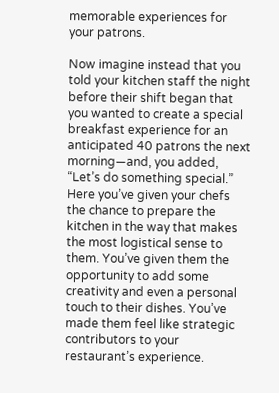memorable experiences for your patrons.

Now imagine instead that you told your kitchen staff the night before their shift began that you wanted to create a special breakfast experience for an anticipated 40 patrons the next morning—and, you added, “Let’s do something special.” Here you’ve given your chefs the chance to prepare the kitchen in the way that makes the most logistical sense to them. You’ve given them the opportunity to add some creativity and even a personal touch to their dishes. You’ve made them feel like strategic contributors to your restaurant’s experience.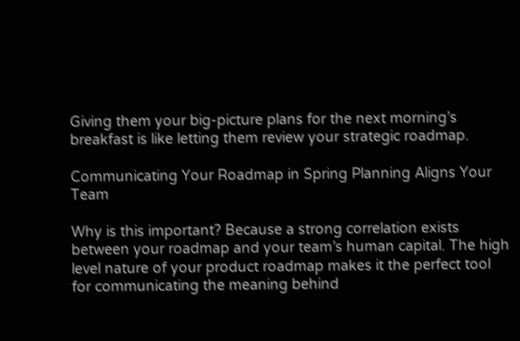Giving them your big-picture plans for the next morning’s breakfast is like letting them review your strategic roadmap.

Communicating Your Roadmap in Spring Planning Aligns Your Team

Why is this important? Because a strong correlation exists between your roadmap and your team’s human capital. The high level nature of your product roadmap makes it the perfect tool for communicating the meaning behind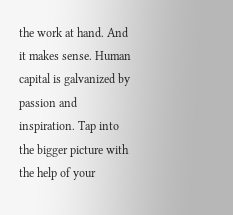the work at hand. And it makes sense. Human capital is galvanized by passion and inspiration. Tap into the bigger picture with the help of your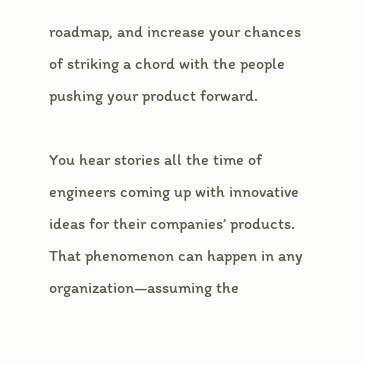roadmap, and increase your chances of striking a chord with the people pushing your product forward.

You hear stories all the time of engineers coming up with innovative ideas for their companies’ products. That phenomenon can happen in any organization—assuming the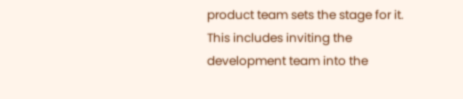product team sets the stage for it. This includes inviting the development team into the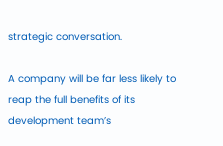strategic conversation.

A company will be far less likely to reap the full benefits of its development team’s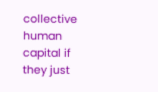collective human capital if they just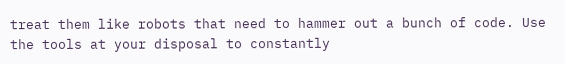treat them like robots that need to hammer out a bunch of code. Use the tools at your disposal to constantly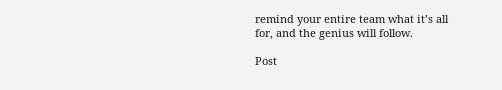remind your entire team what it’s all for, and the genius will follow.

Post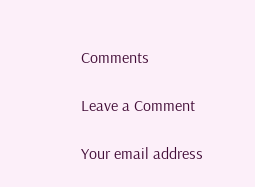Comments

Leave a Comment

Your email address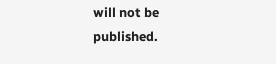will not be published.